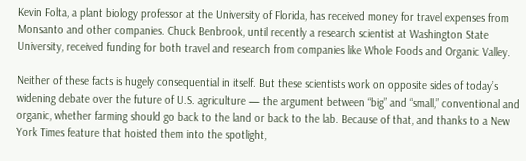Kevin Folta, a plant biology professor at the University of Florida, has received money for travel expenses from Monsanto and other companies. Chuck Benbrook, until recently a research scientist at Washington State University, received funding for both travel and research from companies like Whole Foods and Organic Valley.

Neither of these facts is hugely consequential in itself. But these scientists work on opposite sides of today’s widening debate over the future of U.S. agriculture — the argument between “big” and “small,” conventional and organic, whether farming should go back to the land or back to the lab. Because of that, and thanks to a New York Times feature that hoisted them into the spotlight,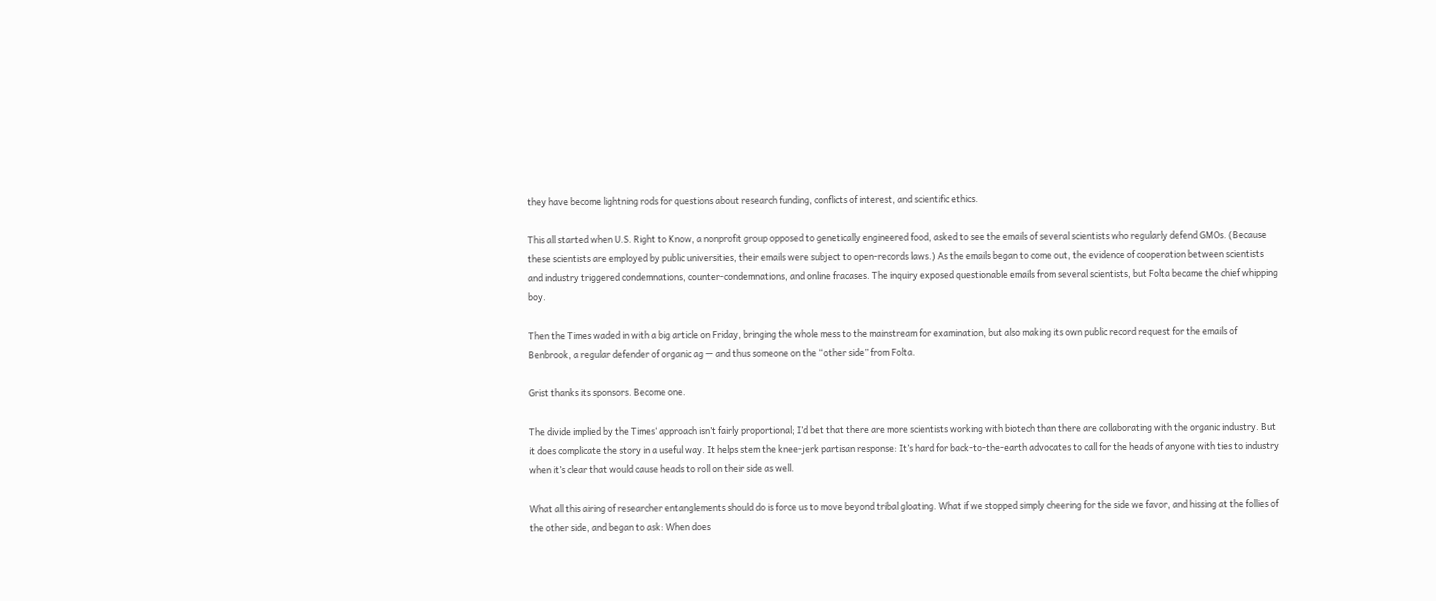they have become lightning rods for questions about research funding, conflicts of interest, and scientific ethics.

This all started when U.S. Right to Know, a nonprofit group opposed to genetically engineered food, asked to see the emails of several scientists who regularly defend GMOs. (Because these scientists are employed by public universities, their emails were subject to open-records laws.) As the emails began to come out, the evidence of cooperation between scientists and industry triggered condemnations, counter-condemnations, and online fracases. The inquiry exposed questionable emails from several scientists, but Folta became the chief whipping boy.

Then the Times waded in with a big article on Friday, bringing the whole mess to the mainstream for examination, but also making its own public record request for the emails of Benbrook, a regular defender of organic ag — and thus someone on the “other side” from Folta.

Grist thanks its sponsors. Become one.

The divide implied by the Times‘ approach isn’t fairly proportional; I’d bet that there are more scientists working with biotech than there are collaborating with the organic industry. But it does complicate the story in a useful way. It helps stem the knee-jerk partisan response: It’s hard for back-to-the-earth advocates to call for the heads of anyone with ties to industry when it’s clear that would cause heads to roll on their side as well.

What all this airing of researcher entanglements should do is force us to move beyond tribal gloating. What if we stopped simply cheering for the side we favor, and hissing at the follies of the other side, and began to ask: When does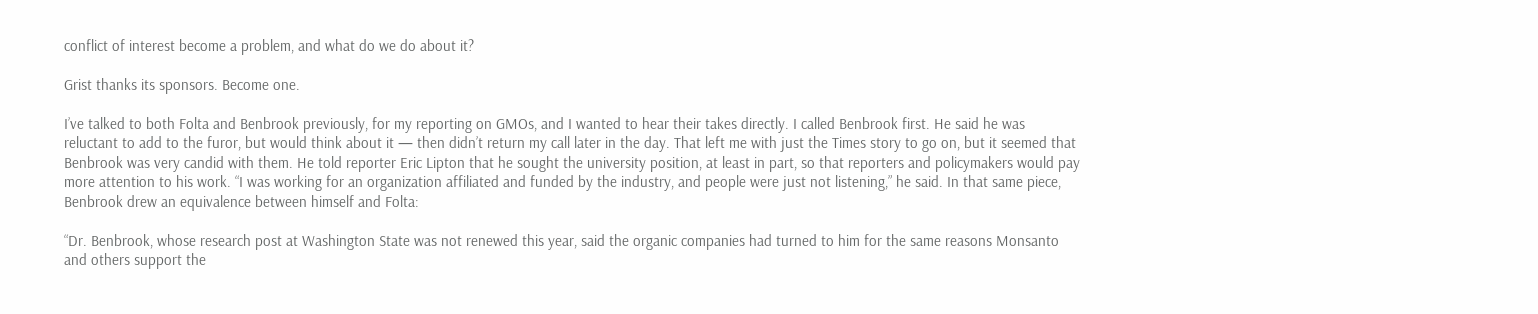conflict of interest become a problem, and what do we do about it?

Grist thanks its sponsors. Become one.

I’ve talked to both Folta and Benbrook previously, for my reporting on GMOs, and I wanted to hear their takes directly. I called Benbrook first. He said he was reluctant to add to the furor, but would think about it — then didn’t return my call later in the day. That left me with just the Times story to go on, but it seemed that Benbrook was very candid with them. He told reporter Eric Lipton that he sought the university position, at least in part, so that reporters and policymakers would pay more attention to his work. “I was working for an organization affiliated and funded by the industry, and people were just not listening,” he said. In that same piece, Benbrook drew an equivalence between himself and Folta:

“Dr. Benbrook, whose research post at Washington State was not renewed this year, said the organic companies had turned to him for the same reasons Monsanto and others support the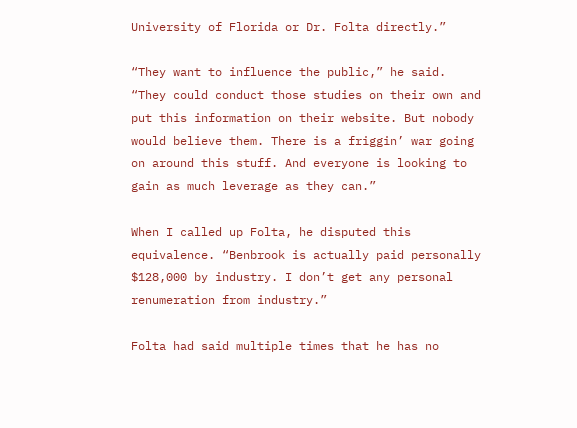University of Florida or Dr. Folta directly.”

“They want to influence the public,” he said. “They could conduct those studies on their own and put this information on their website. But nobody would believe them. There is a friggin’ war going on around this stuff. And everyone is looking to gain as much leverage as they can.”

When I called up Folta, he disputed this equivalence. “Benbrook is actually paid personally $128,000 by industry. I don’t get any personal renumeration from industry.”

Folta had said multiple times that he has no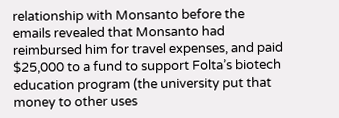relationship with Monsanto before the emails revealed that Monsanto had reimbursed him for travel expenses, and paid $25,000 to a fund to support Folta’s biotech education program (the university put that money to other uses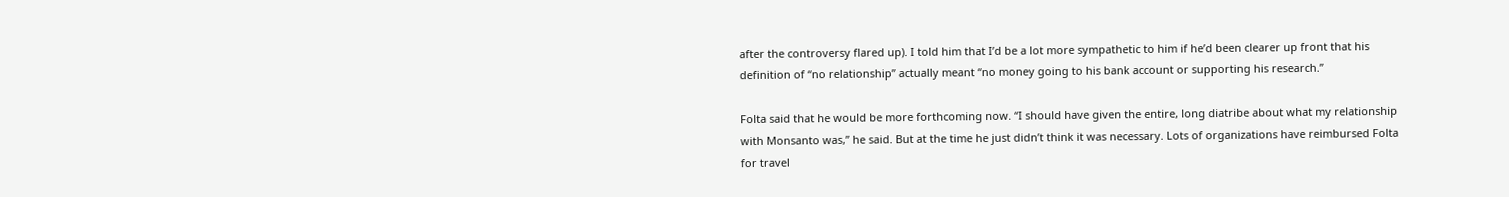after the controversy flared up). I told him that I’d be a lot more sympathetic to him if he’d been clearer up front that his definition of “no relationship” actually meant “no money going to his bank account or supporting his research.”

Folta said that he would be more forthcoming now. “I should have given the entire, long diatribe about what my relationship with Monsanto was,” he said. But at the time he just didn’t think it was necessary. Lots of organizations have reimbursed Folta for travel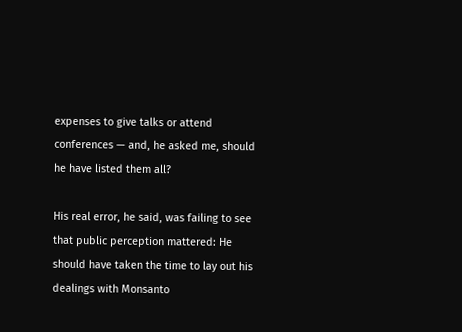expenses to give talks or attend conferences — and, he asked me, should he have listed them all?

His real error, he said, was failing to see that public perception mattered: He should have taken the time to lay out his dealings with Monsanto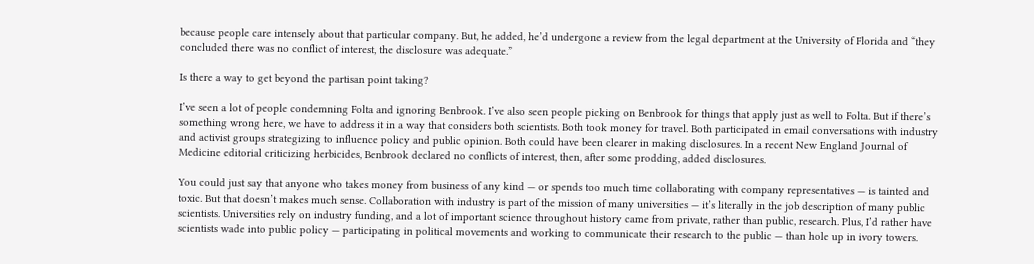because people care intensely about that particular company. But, he added, he’d undergone a review from the legal department at the University of Florida and “they concluded there was no conflict of interest, the disclosure was adequate.”

Is there a way to get beyond the partisan point taking?

I’ve seen a lot of people condemning Folta and ignoring Benbrook. I’ve also seen people picking on Benbrook for things that apply just as well to Folta. But if there’s something wrong here, we have to address it in a way that considers both scientists. Both took money for travel. Both participated in email conversations with industry and activist groups strategizing to influence policy and public opinion. Both could have been clearer in making disclosures. In a recent New England Journal of Medicine editorial criticizing herbicides, Benbrook declared no conflicts of interest, then, after some prodding, added disclosures.

You could just say that anyone who takes money from business of any kind — or spends too much time collaborating with company representatives — is tainted and toxic. But that doesn’t makes much sense. Collaboration with industry is part of the mission of many universities — it’s literally in the job description of many public scientists. Universities rely on industry funding, and a lot of important science throughout history came from private, rather than public, research. Plus, I’d rather have scientists wade into public policy — participating in political movements and working to communicate their research to the public — than hole up in ivory towers.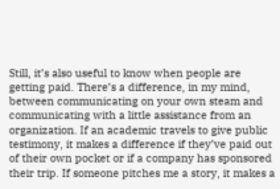Still, it’s also useful to know when people are getting paid. There’s a difference, in my mind, between communicating on your own steam and communicating with a little assistance from an organization. If an academic travels to give public testimony, it makes a difference if they’ve paid out of their own pocket or if a company has sponsored their trip. If someone pitches me a story, it makes a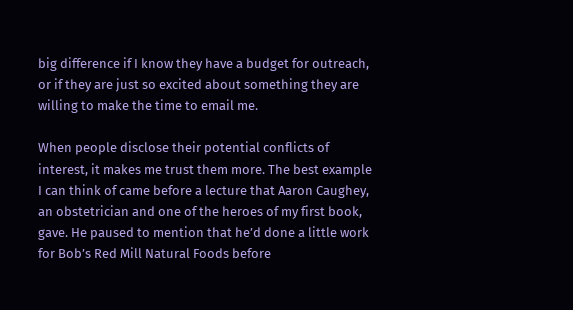big difference if I know they have a budget for outreach, or if they are just so excited about something they are willing to make the time to email me.

When people disclose their potential conflicts of interest, it makes me trust them more. The best example I can think of came before a lecture that Aaron Caughey, an obstetrician and one of the heroes of my first book, gave. He paused to mention that he’d done a little work for Bob’s Red Mill Natural Foods before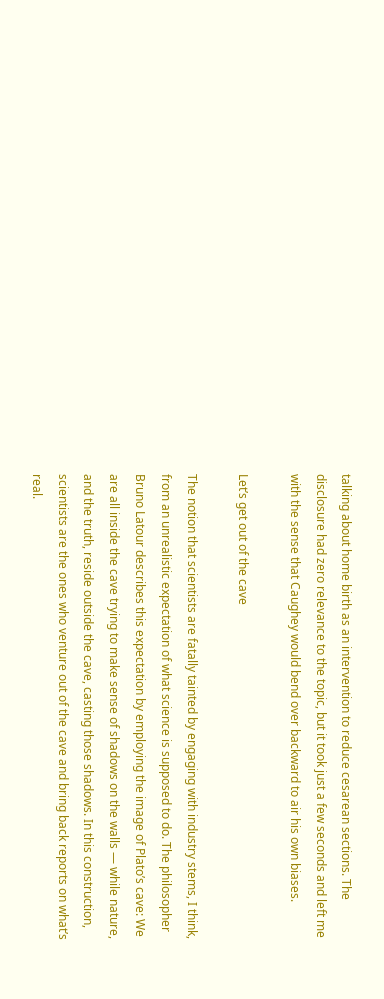talking about home birth as an intervention to reduce cesarean sections. The disclosure had zero relevance to the topic, but it took just a few seconds and left me with the sense that Caughey would bend over backward to air his own biases.

Let’s get out of the cave

The notion that scientists are fatally tainted by engaging with industry stems, I think, from an unrealistic expectation of what science is supposed to do. The philosopher Bruno Latour describes this expectation by employing the image of Plato’s cave: We are all inside the cave trying to make sense of shadows on the walls — while nature, and the truth, reside outside the cave, casting those shadows. In this construction, scientists are the ones who venture out of the cave and bring back reports on what’s real.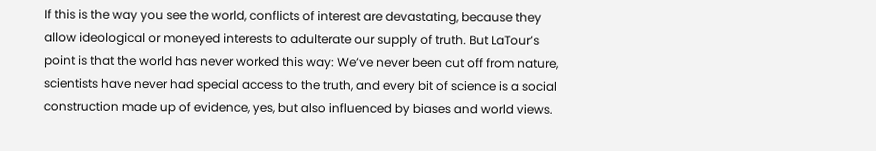If this is the way you see the world, conflicts of interest are devastating, because they allow ideological or moneyed interests to adulterate our supply of truth. But LaTour’s point is that the world has never worked this way: We’ve never been cut off from nature, scientists have never had special access to the truth, and every bit of science is a social construction made up of evidence, yes, but also influenced by biases and world views.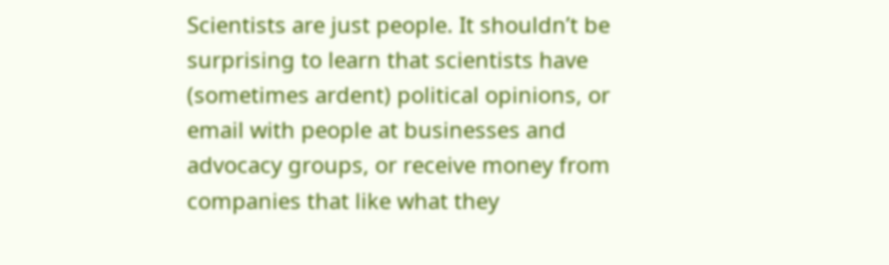Scientists are just people. It shouldn’t be surprising to learn that scientists have (sometimes ardent) political opinions, or email with people at businesses and advocacy groups, or receive money from companies that like what they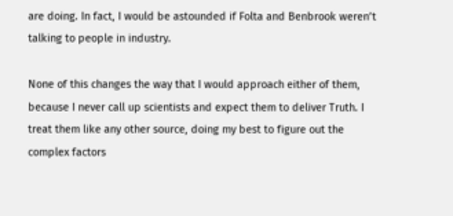are doing. In fact, I would be astounded if Folta and Benbrook weren’t talking to people in industry.

None of this changes the way that I would approach either of them, because I never call up scientists and expect them to deliver Truth. I treat them like any other source, doing my best to figure out the complex factors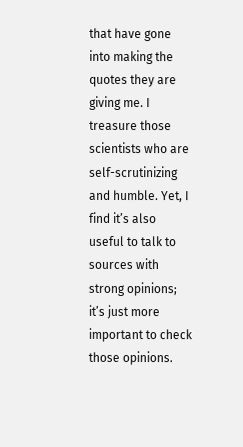that have gone into making the quotes they are giving me. I treasure those scientists who are self-scrutinizing and humble. Yet, I find it’s also useful to talk to sources with strong opinions; it’s just more important to check those opinions.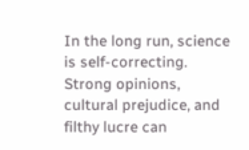In the long run, science is self-correcting. Strong opinions, cultural prejudice, and filthy lucre can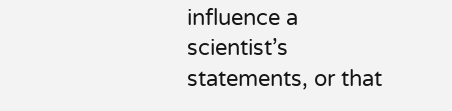influence a scientist’s statements, or that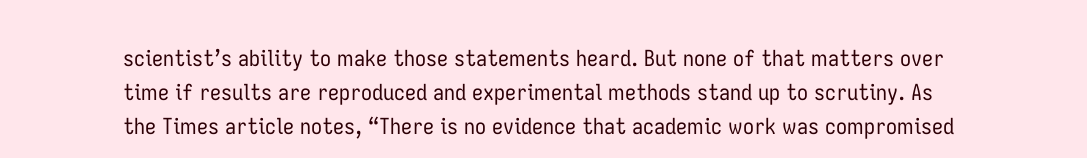scientist’s ability to make those statements heard. But none of that matters over time if results are reproduced and experimental methods stand up to scrutiny. As the Times article notes, “There is no evidence that academic work was compromised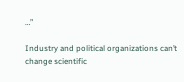…”

Industry and political organizations can’t change scientific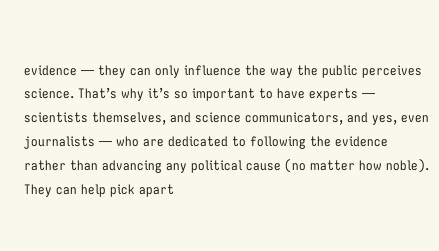evidence — they can only influence the way the public perceives science. That’s why it’s so important to have experts — scientists themselves, and science communicators, and yes, even journalists — who are dedicated to following the evidence rather than advancing any political cause (no matter how noble). They can help pick apart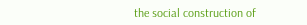the social construction of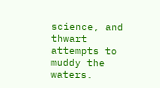science, and thwart attempts to muddy the waters.